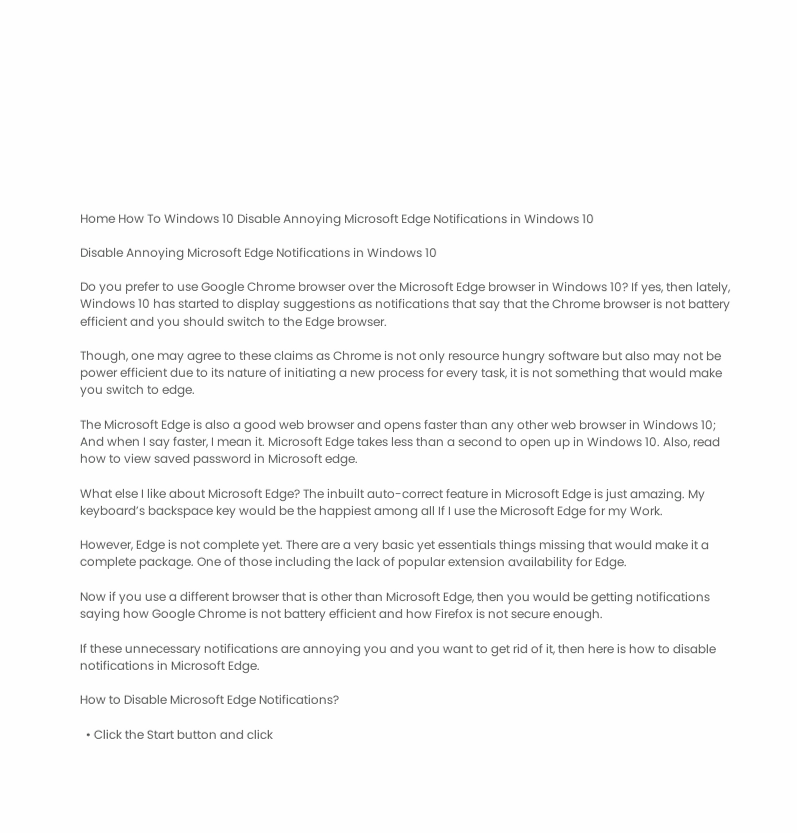Home How To Windows 10 Disable Annoying Microsoft Edge Notifications in Windows 10

Disable Annoying Microsoft Edge Notifications in Windows 10

Do you prefer to use Google Chrome browser over the Microsoft Edge browser in Windows 10? If yes, then lately, Windows 10 has started to display suggestions as notifications that say that the Chrome browser is not battery efficient and you should switch to the Edge browser.

Though, one may agree to these claims as Chrome is not only resource hungry software but also may not be power efficient due to its nature of initiating a new process for every task, it is not something that would make you switch to edge.

The Microsoft Edge is also a good web browser and opens faster than any other web browser in Windows 10; And when I say faster, I mean it. Microsoft Edge takes less than a second to open up in Windows 10. Also, read how to view saved password in Microsoft edge.

What else I like about Microsoft Edge? The inbuilt auto-correct feature in Microsoft Edge is just amazing. My keyboard’s backspace key would be the happiest among all If I use the Microsoft Edge for my Work.

However, Edge is not complete yet. There are a very basic yet essentials things missing that would make it a complete package. One of those including the lack of popular extension availability for Edge.

Now if you use a different browser that is other than Microsoft Edge, then you would be getting notifications saying how Google Chrome is not battery efficient and how Firefox is not secure enough.

If these unnecessary notifications are annoying you and you want to get rid of it, then here is how to disable notifications in Microsoft Edge.

How to Disable Microsoft Edge Notifications?

  • Click the Start button and click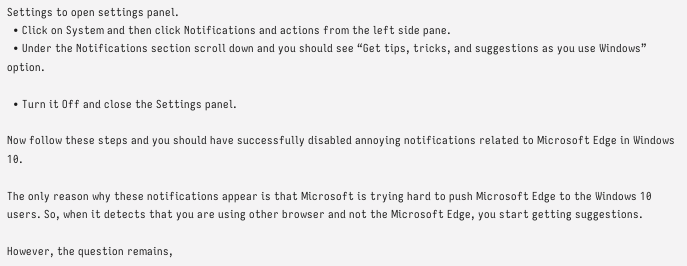Settings to open settings panel.
  • Click on System and then click Notifications and actions from the left side pane.
  • Under the Notifications section scroll down and you should see “Get tips, tricks, and suggestions as you use Windows” option.

  • Turn it Off and close the Settings panel.

Now follow these steps and you should have successfully disabled annoying notifications related to Microsoft Edge in Windows 10.

The only reason why these notifications appear is that Microsoft is trying hard to push Microsoft Edge to the Windows 10 users. So, when it detects that you are using other browser and not the Microsoft Edge, you start getting suggestions.

However, the question remains,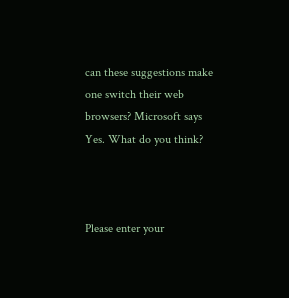can these suggestions make one switch their web browsers? Microsoft says Yes. What do you think?



Please enter your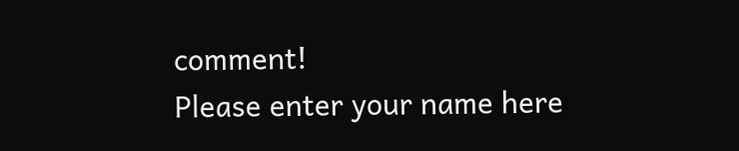comment!
Please enter your name here